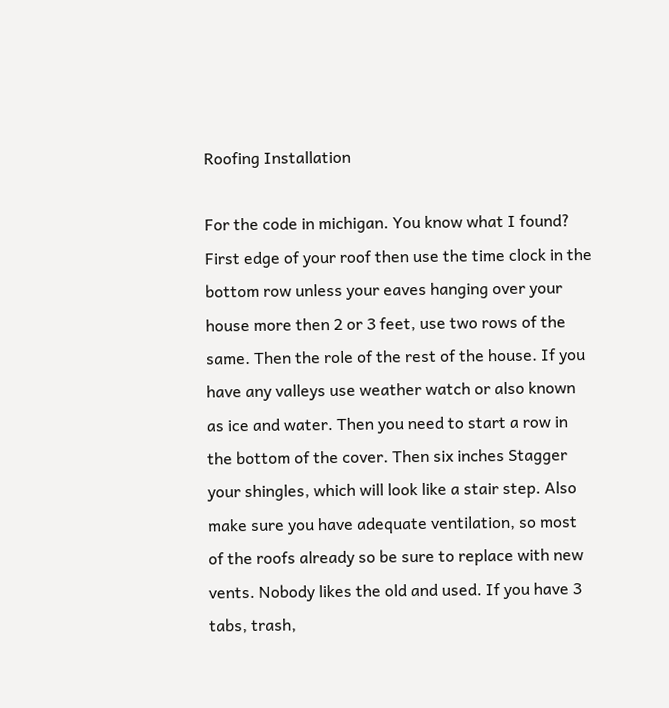Roofing Installation

For the code in michigan. You know what I found? First edge of your roof then use the time clock in the bottom row unless your eaves hanging over your house more then 2 or 3 feet, use two rows of the same. Then the role of the rest of the house. If you have any valleys use weather watch or also known as ice and water. Then you need to start a row in the bottom of the cover. Then six inches Stagger your shingles, which will look like a stair step. Also make sure you have adequate ventilation, so most of the roofs already so be sure to replace with new vents. Nobody likes the old and used. If you have 3 tabs, trash,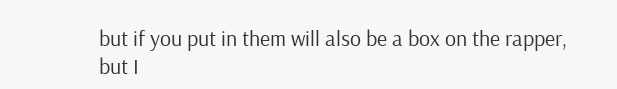but if you put in them will also be a box on the rapper, but I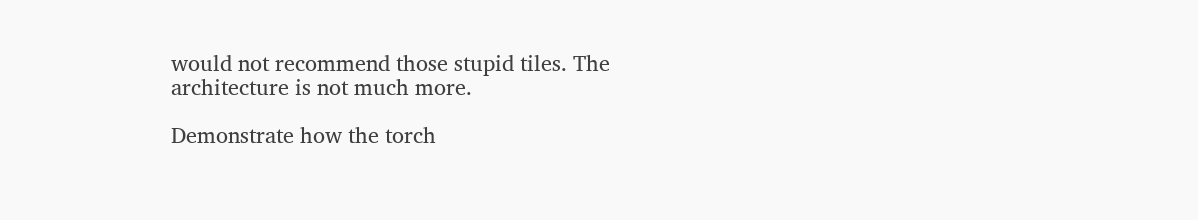would not recommend those stupid tiles. The architecture is not much more.

Demonstrate how the torch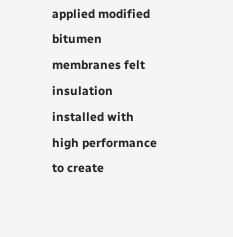applied modified bitumen membranes felt insulation installed with high performance to create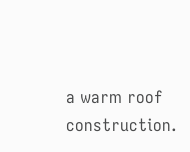a warm roof construction.